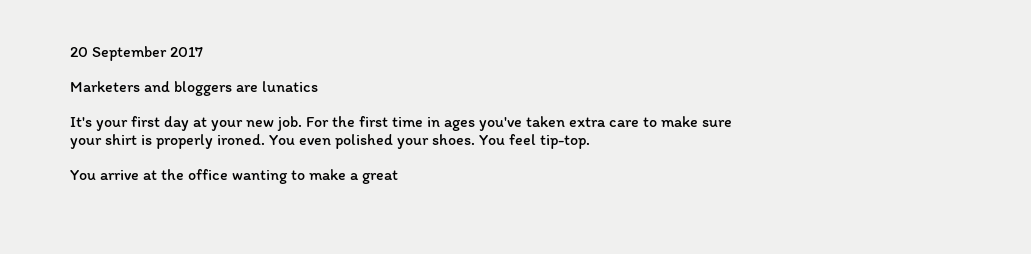20 September 2017

Marketers and bloggers are lunatics

It's your first day at your new job. For the first time in ages you've taken extra care to make sure your shirt is properly ironed. You even polished your shoes. You feel tip-top.

You arrive at the office wanting to make a great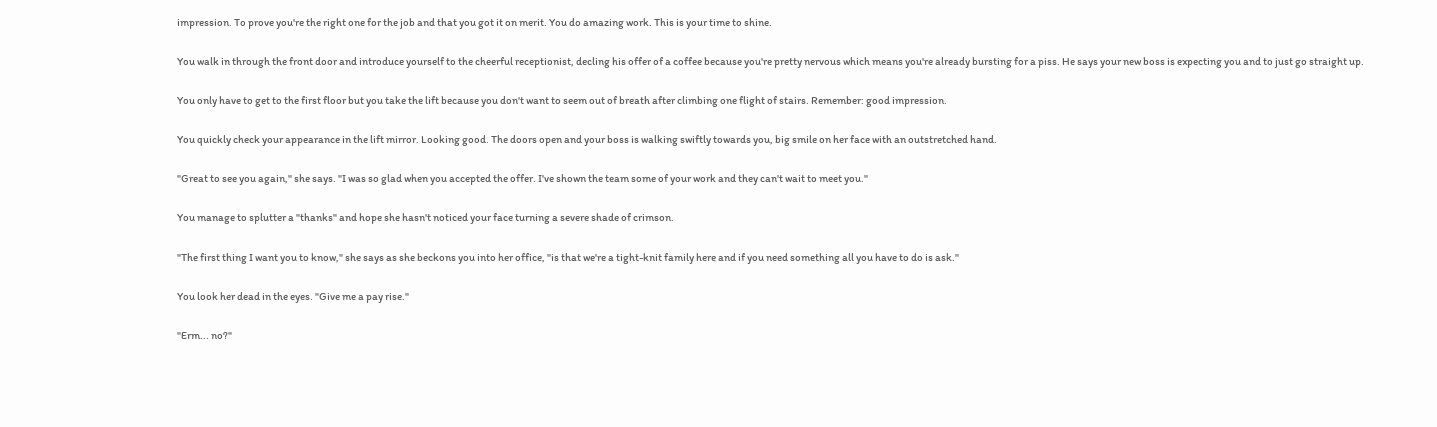impression. To prove you're the right one for the job and that you got it on merit. You do amazing work. This is your time to shine.

You walk in through the front door and introduce yourself to the cheerful receptionist, decling his offer of a coffee because you're pretty nervous which means you're already bursting for a piss. He says your new boss is expecting you and to just go straight up.

You only have to get to the first floor but you take the lift because you don't want to seem out of breath after climbing one flight of stairs. Remember: good impression.

You quickly check your appearance in the lift mirror. Looking good. The doors open and your boss is walking swiftly towards you, big smile on her face with an outstretched hand.

"Great to see you again," she says. "I was so glad when you accepted the offer. I've shown the team some of your work and they can't wait to meet you."

You manage to splutter a "thanks" and hope she hasn't noticed your face turning a severe shade of crimson.

"The first thing I want you to know," she says as she beckons you into her office, "is that we're a tight-knit family here and if you need something all you have to do is ask."

You look her dead in the eyes. "Give me a pay rise."

"Erm... no?"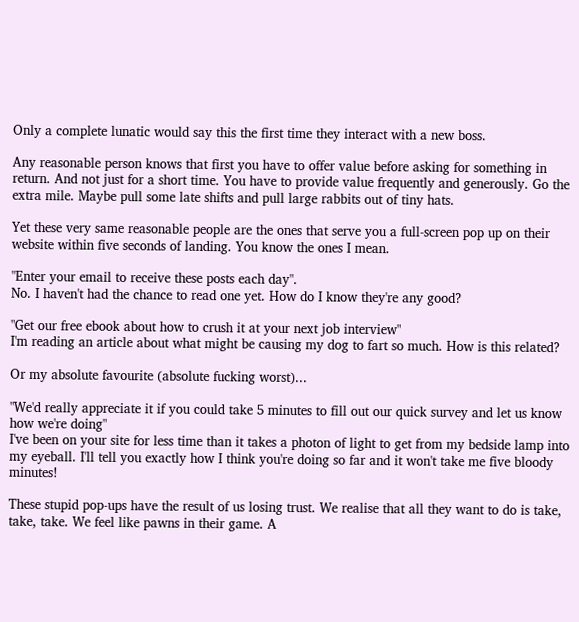Only a complete lunatic would say this the first time they interact with a new boss.

Any reasonable person knows that first you have to offer value before asking for something in return. And not just for a short time. You have to provide value frequently and generously. Go the extra mile. Maybe pull some late shifts and pull large rabbits out of tiny hats.

Yet these very same reasonable people are the ones that serve you a full-screen pop up on their website within five seconds of landing. You know the ones I mean.

"Enter your email to receive these posts each day".
No. I haven't had the chance to read one yet. How do I know they're any good?

"Get our free ebook about how to crush it at your next job interview"
I'm reading an article about what might be causing my dog to fart so much. How is this related?

Or my absolute favourite (absolute fucking worst)...

"We'd really appreciate it if you could take 5 minutes to fill out our quick survey and let us know how we're doing"
I've been on your site for less time than it takes a photon of light to get from my bedside lamp into my eyeball. I'll tell you exactly how I think you're doing so far and it won't take me five bloody minutes!

These stupid pop-ups have the result of us losing trust. We realise that all they want to do is take, take, take. We feel like pawns in their game. A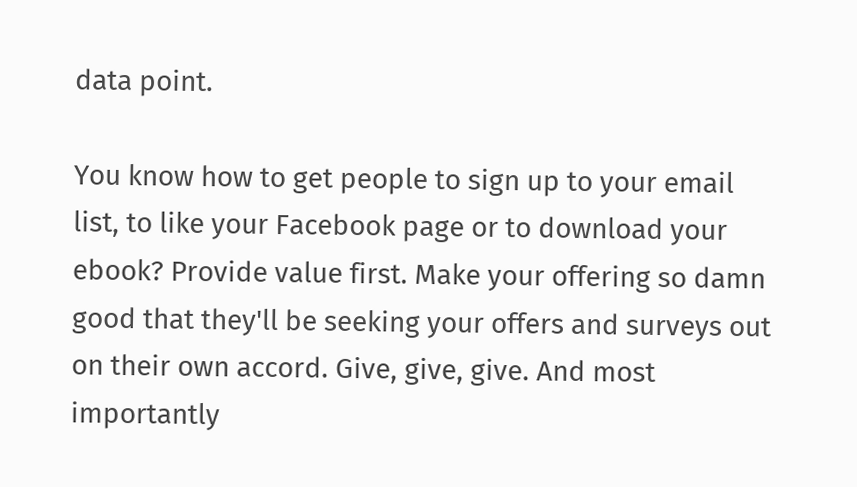data point.

You know how to get people to sign up to your email list, to like your Facebook page or to download your ebook? Provide value first. Make your offering so damn good that they'll be seeking your offers and surveys out on their own accord. Give, give, give. And most importantly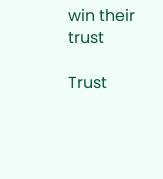win their trust

Trust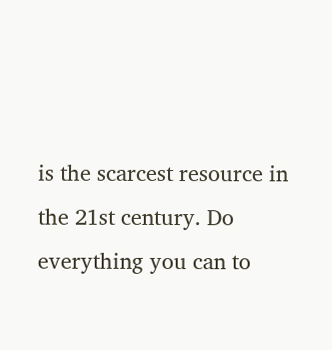is the scarcest resource in the 21st century. Do everything you can to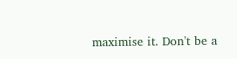maximise it. Don't be a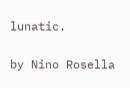lunatic.

by Nino Rosella